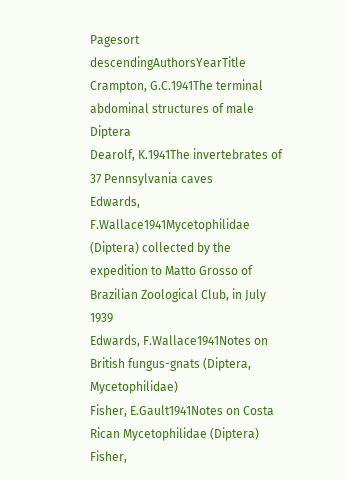Pagesort descendingAuthorsYearTitle
Crampton, G.C.1941The terminal abdominal structures of male Diptera
Dearolf, K.1941The invertebrates of 37 Pennsylvania caves
Edwards, F.Wallace1941Mycetophilidae (Diptera) collected by the expedition to Matto Grosso of Brazilian Zoological Club, in July 1939
Edwards, F.Wallace1941Notes on British fungus-gnats (Diptera, Mycetophilidae)
Fisher, E.Gault1941Notes on Costa Rican Mycetophilidae (Diptera)
Fisher,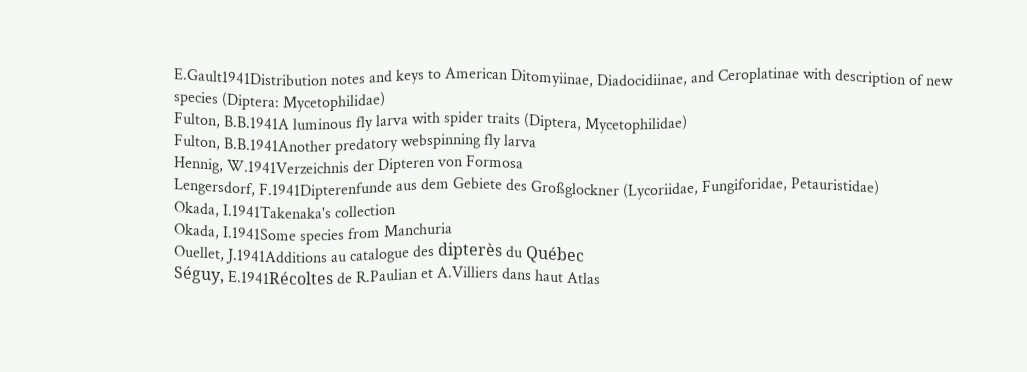E.Gault1941Distribution notes and keys to American Ditomyiinae, Diadocidiinae, and Ceroplatinae with description of new species (Diptera: Mycetophilidae)
Fulton, B.B.1941A luminous fly larva with spider traits (Diptera, Mycetophilidae)
Fulton, B.B.1941Another predatory webspinning fly larva
Hennig, W.1941Verzeichnis der Dipteren von Formosa
Lengersdorf, F.1941Dipterenfunde aus dem Gebiete des Großglockner (Lycoriidae, Fungiforidae, Petauristidae)
Okada, I.1941Takenaka's collection
Okada, I.1941Some species from Manchuria
Ouellet, J.1941Additions au catalogue des dipterès du Québec
Séguy, E.1941Récoltes de R.Paulian et A.Villiers dans haut Atlas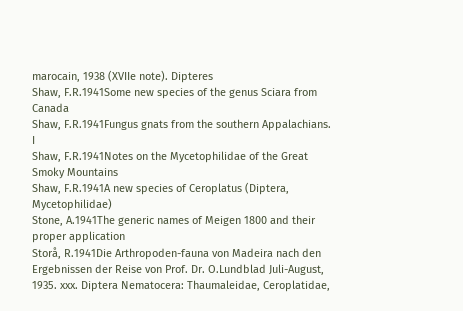marocain, 1938 (XVIIe note). Dipteres
Shaw, F.R.1941Some new species of the genus Sciara from Canada
Shaw, F.R.1941Fungus gnats from the southern Appalachians. I
Shaw, F.R.1941Notes on the Mycetophilidae of the Great Smoky Mountains
Shaw, F.R.1941A new species of Ceroplatus (Diptera, Mycetophilidae)
Stone, A.1941The generic names of Meigen 1800 and their proper application
Storå, R.1941Die Arthropoden-fauna von Madeira nach den Ergebnissen der Reise von Prof. Dr. O.Lundblad Juli-August, 1935. xxx. Diptera Nematocera: Thaumaleidae, Ceroplatidae,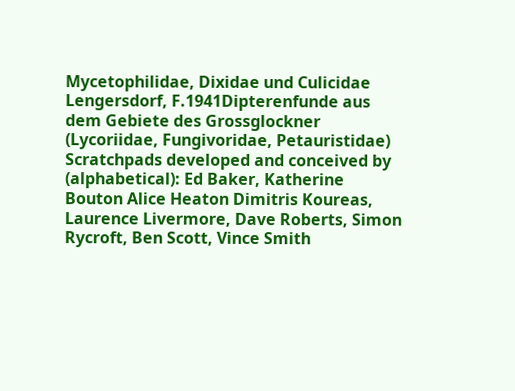Mycetophilidae, Dixidae und Culicidae
Lengersdorf, F.1941Dipterenfunde aus dem Gebiete des Grossglockner (Lycoriidae, Fungivoridae, Petauristidae)
Scratchpads developed and conceived by (alphabetical): Ed Baker, Katherine Bouton Alice Heaton Dimitris Koureas, Laurence Livermore, Dave Roberts, Simon Rycroft, Ben Scott, Vince Smith